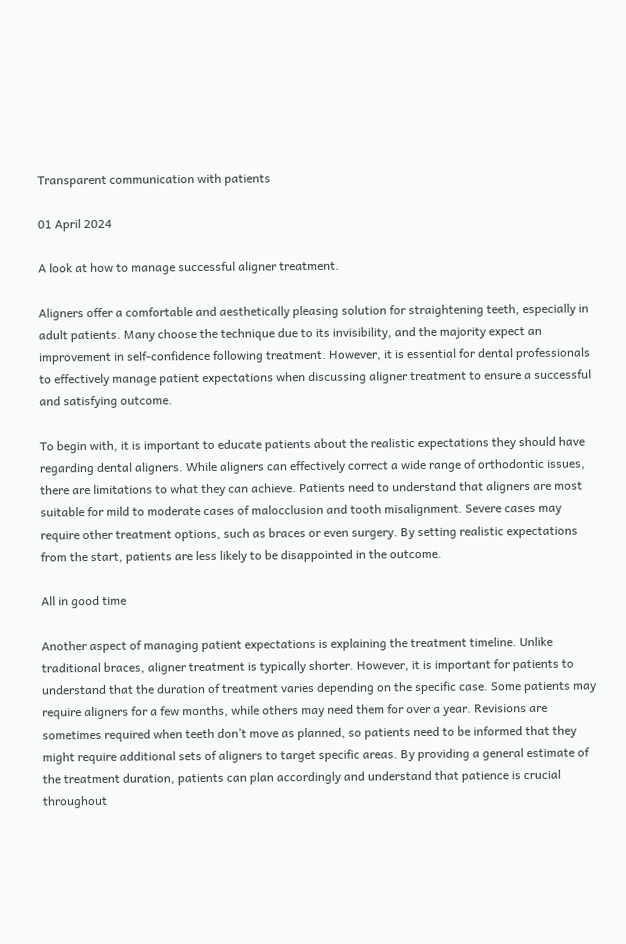Transparent communication with patients

01 April 2024

A look at how to manage successful aligner treatment.

Aligners offer a comfortable and aesthetically pleasing solution for straightening teeth, especially in adult patients. Many choose the technique due to its invisibility, and the majority expect an improvement in self-confidence following treatment. However, it is essential for dental professionals to effectively manage patient expectations when discussing aligner treatment to ensure a successful and satisfying outcome.

To begin with, it is important to educate patients about the realistic expectations they should have regarding dental aligners. While aligners can effectively correct a wide range of orthodontic issues, there are limitations to what they can achieve. Patients need to understand that aligners are most suitable for mild to moderate cases of malocclusion and tooth misalignment. Severe cases may require other treatment options, such as braces or even surgery. By setting realistic expectations from the start, patients are less likely to be disappointed in the outcome.

All in good time

Another aspect of managing patient expectations is explaining the treatment timeline. Unlike traditional braces, aligner treatment is typically shorter. However, it is important for patients to understand that the duration of treatment varies depending on the specific case. Some patients may require aligners for a few months, while others may need them for over a year. Revisions are sometimes required when teeth don’t move as planned, so patients need to be informed that they might require additional sets of aligners to target specific areas. By providing a general estimate of the treatment duration, patients can plan accordingly and understand that patience is crucial throughout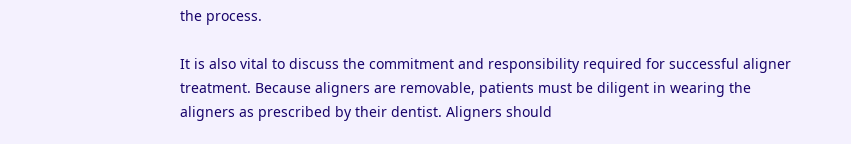the process.

It is also vital to discuss the commitment and responsibility required for successful aligner treatment. Because aligners are removable, patients must be diligent in wearing the aligners as prescribed by their dentist. Aligners should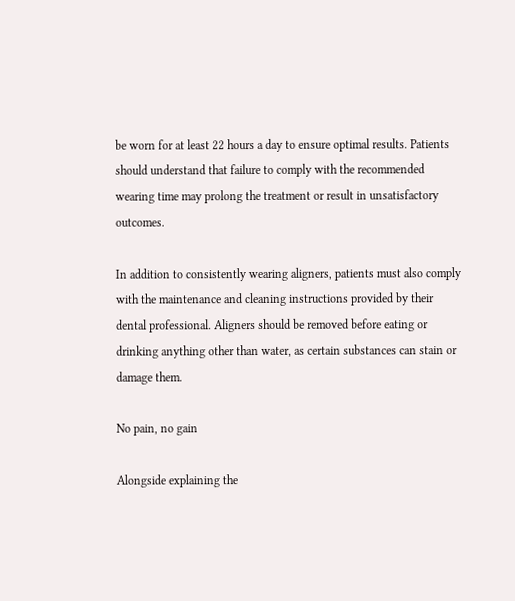be worn for at least 22 hours a day to ensure optimal results. Patients should understand that failure to comply with the recommended wearing time may prolong the treatment or result in unsatisfactory outcomes.

In addition to consistently wearing aligners, patients must also comply with the maintenance and cleaning instructions provided by their dental professional. Aligners should be removed before eating or drinking anything other than water, as certain substances can stain or damage them.

No pain, no gain

Alongside explaining the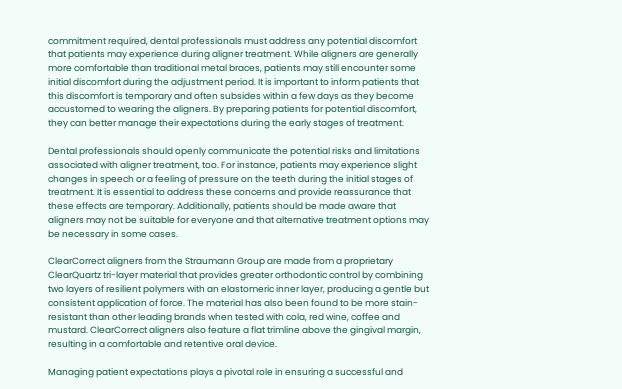commitment required, dental professionals must address any potential discomfort that patients may experience during aligner treatment. While aligners are generally more comfortable than traditional metal braces, patients may still encounter some initial discomfort during the adjustment period. It is important to inform patients that this discomfort is temporary and often subsides within a few days as they become accustomed to wearing the aligners. By preparing patients for potential discomfort, they can better manage their expectations during the early stages of treatment.

Dental professionals should openly communicate the potential risks and limitations associated with aligner treatment, too. For instance, patients may experience slight changes in speech or a feeling of pressure on the teeth during the initial stages of treatment. It is essential to address these concerns and provide reassurance that these effects are temporary. Additionally, patients should be made aware that aligners may not be suitable for everyone and that alternative treatment options may be necessary in some cases.

ClearCorrect aligners from the Straumann Group are made from a proprietary ClearQuartz tri-layer material that provides greater orthodontic control by combining two layers of resilient polymers with an elastomeric inner layer, producing a gentle but consistent application of force. The material has also been found to be more stain-resistant than other leading brands when tested with cola, red wine, coffee and mustard. ClearCorrect aligners also feature a flat trimline above the gingival margin, resulting in a comfortable and retentive oral device.

Managing patient expectations plays a pivotal role in ensuring a successful and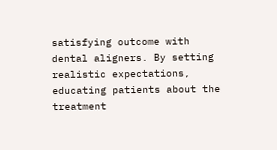satisfying outcome with dental aligners. By setting realistic expectations, educating patients about the treatment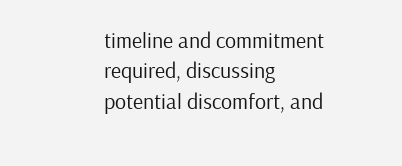timeline and commitment required, discussing potential discomfort, and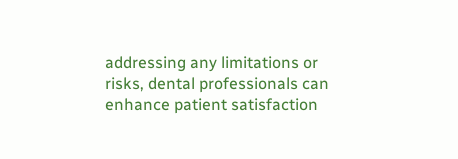addressing any limitations or risks, dental professionals can enhance patient satisfaction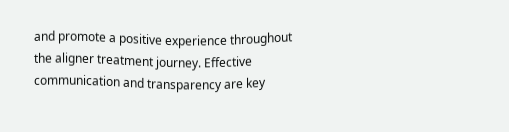and promote a positive experience throughout the aligner treatment journey. Effective communication and transparency are key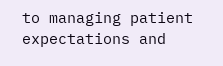to managing patient expectations and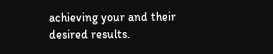achieving your and their desired results.